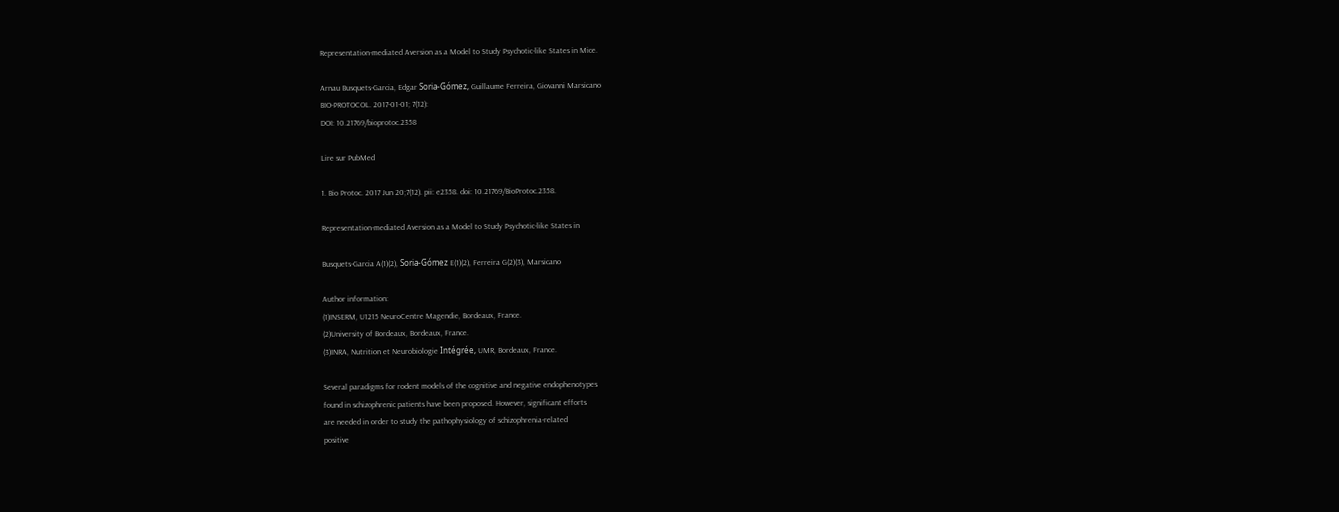Representation-mediated Aversion as a Model to Study Psychotic-like States in Mice.

Arnau Busquets-Garcia, Edgar Soria-Gómez, Guillaume Ferreira, Giovanni Marsicano
BIO-PROTOCOL. 2017-01-01; 7(12):
DOI: 10.21769/bioprotoc.2358

Lire sur PubMed

1. Bio Protoc. 2017 Jun 20;7(12). pii: e2358. doi: 10.21769/BioProtoc.2358.

Representation-mediated Aversion as a Model to Study Psychotic-like States in

Busquets-Garcia A(1)(2), Soria-Gómez E(1)(2), Ferreira G(2)(3), Marsicano

Author information:
(1)INSERM, U1215 NeuroCentre Magendie, Bordeaux, France.
(2)University of Bordeaux, Bordeaux, France.
(3)INRA, Nutrition et Neurobiologie Intégrée, UMR, Bordeaux, France.

Several paradigms for rodent models of the cognitive and negative endophenotypes
found in schizophrenic patients have been proposed. However, significant efforts
are needed in order to study the pathophysiology of schizophrenia-related
positive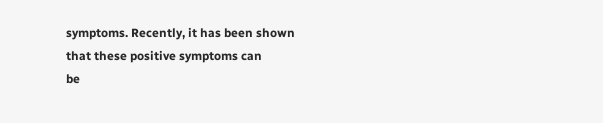symptoms. Recently, it has been shown that these positive symptoms can
be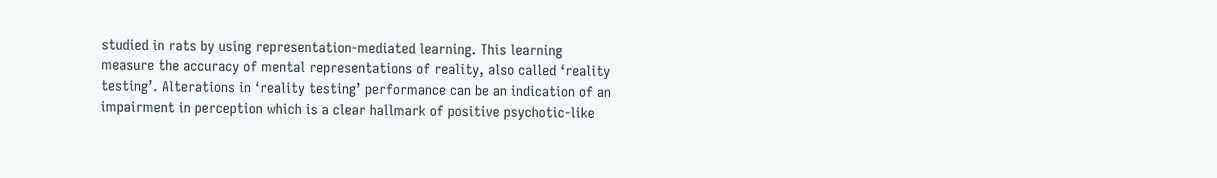studied in rats by using representation-mediated learning. This learning
measure the accuracy of mental representations of reality, also called ‘reality
testing’. Alterations in ‘reality testing’ performance can be an indication of an
impairment in perception which is a clear hallmark of positive psychotic-like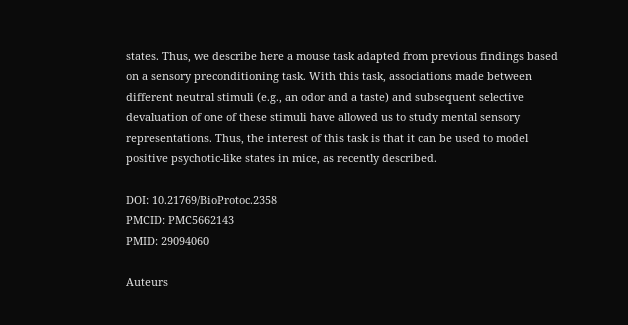states. Thus, we describe here a mouse task adapted from previous findings based
on a sensory preconditioning task. With this task, associations made between
different neutral stimuli (e.g., an odor and a taste) and subsequent selective
devaluation of one of these stimuli have allowed us to study mental sensory
representations. Thus, the interest of this task is that it can be used to model
positive psychotic-like states in mice, as recently described.

DOI: 10.21769/BioProtoc.2358
PMCID: PMC5662143
PMID: 29094060

Auteurs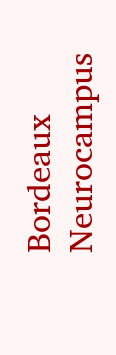Bordeaux Neurocampus